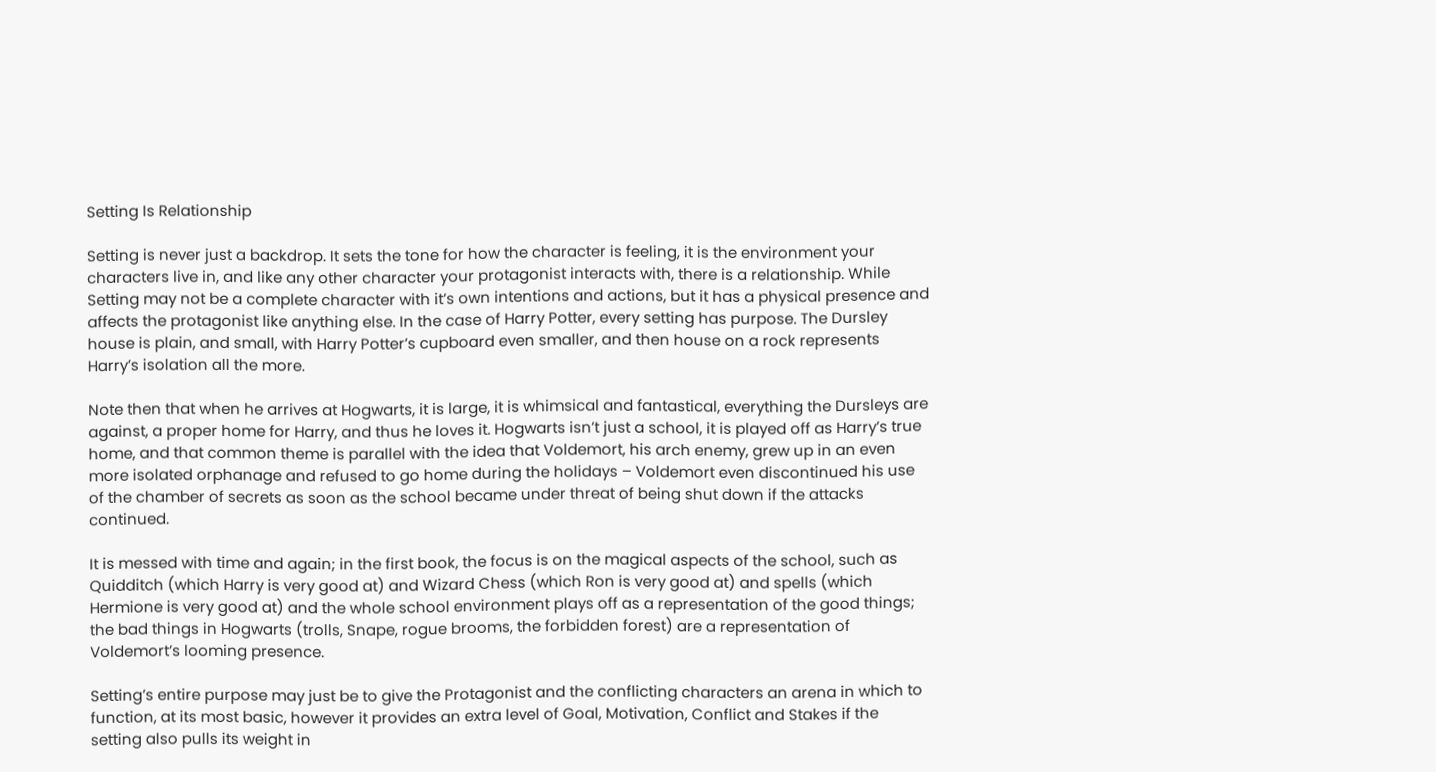Setting Is Relationship

Setting is never just a backdrop. It sets the tone for how the character is feeling, it is the environment your characters live in, and like any other character your protagonist interacts with, there is a relationship. While Setting may not be a complete character with it’s own intentions and actions, but it has a physical presence and affects the protagonist like anything else. In the case of Harry Potter, every setting has purpose. The Dursley house is plain, and small, with Harry Potter’s cupboard even smaller, and then house on a rock represents Harry’s isolation all the more.

Note then that when he arrives at Hogwarts, it is large, it is whimsical and fantastical, everything the Dursleys are against, a proper home for Harry, and thus he loves it. Hogwarts isn’t just a school, it is played off as Harry’s true home, and that common theme is parallel with the idea that Voldemort, his arch enemy, grew up in an even more isolated orphanage and refused to go home during the holidays – Voldemort even discontinued his use of the chamber of secrets as soon as the school became under threat of being shut down if the attacks continued.

It is messed with time and again; in the first book, the focus is on the magical aspects of the school, such as Quidditch (which Harry is very good at) and Wizard Chess (which Ron is very good at) and spells (which Hermione is very good at) and the whole school environment plays off as a representation of the good things; the bad things in Hogwarts (trolls, Snape, rogue brooms, the forbidden forest) are a representation of Voldemort’s looming presence.

Setting’s entire purpose may just be to give the Protagonist and the conflicting characters an arena in which to function, at its most basic, however it provides an extra level of Goal, Motivation, Conflict and Stakes if the setting also pulls its weight in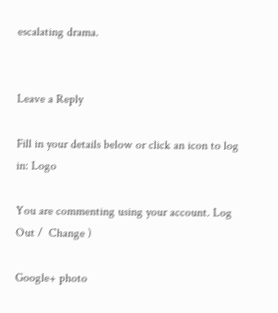escalating drama.


Leave a Reply

Fill in your details below or click an icon to log in: Logo

You are commenting using your account. Log Out /  Change )

Google+ photo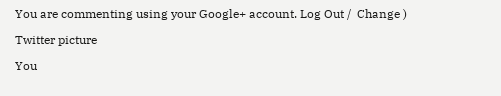You are commenting using your Google+ account. Log Out /  Change )

Twitter picture

You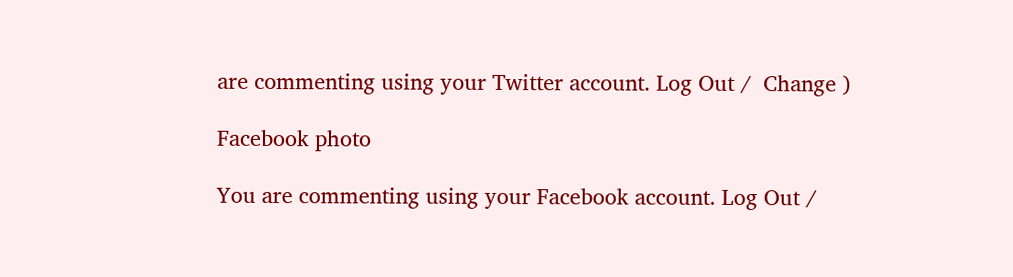are commenting using your Twitter account. Log Out /  Change )

Facebook photo

You are commenting using your Facebook account. Log Out /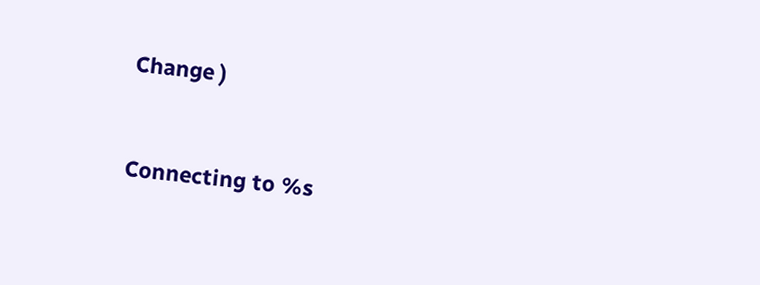Change )


Connecting to %s